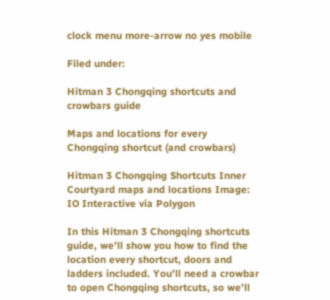clock menu more-arrow no yes mobile

Filed under:

Hitman 3 Chongqing shortcuts and crowbars guide

Maps and locations for every Chongqing shortcut (and crowbars)

Hitman 3 Chongqing Shortcuts Inner Courtyard maps and locations Image: IO Interactive via Polygon

In this Hitman 3 Chongqing shortcuts guide, we’ll show you how to find the location every shortcut, doors and ladders included. You’ll need a crowbar to open Chongqing shortcuts, so we’ll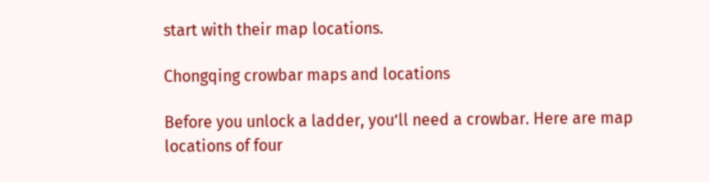start with their map locations.

Chongqing crowbar maps and locations

Before you unlock a ladder, you’ll need a crowbar. Here are map locations of four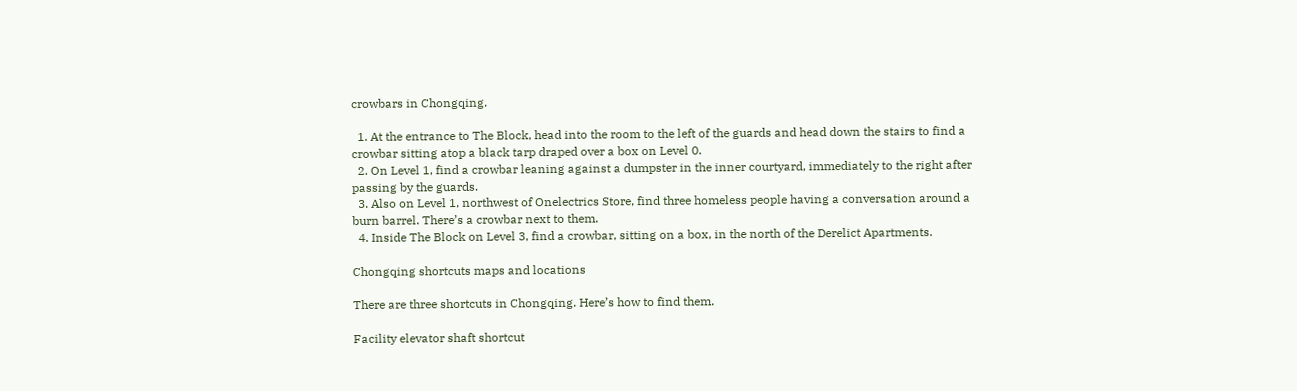crowbars in Chongqing.

  1. At the entrance to The Block, head into the room to the left of the guards and head down the stairs to find a crowbar sitting atop a black tarp draped over a box on Level 0.
  2. On Level 1, find a crowbar leaning against a dumpster in the inner courtyard, immediately to the right after passing by the guards.
  3. Also on Level 1, northwest of Onelectrics Store, find three homeless people having a conversation around a burn barrel. There’s a crowbar next to them.
  4. Inside The Block on Level 3, find a crowbar, sitting on a box, in the north of the Derelict Apartments.

Chongqing shortcuts maps and locations

There are three shortcuts in Chongqing. Here’s how to find them.

Facility elevator shaft shortcut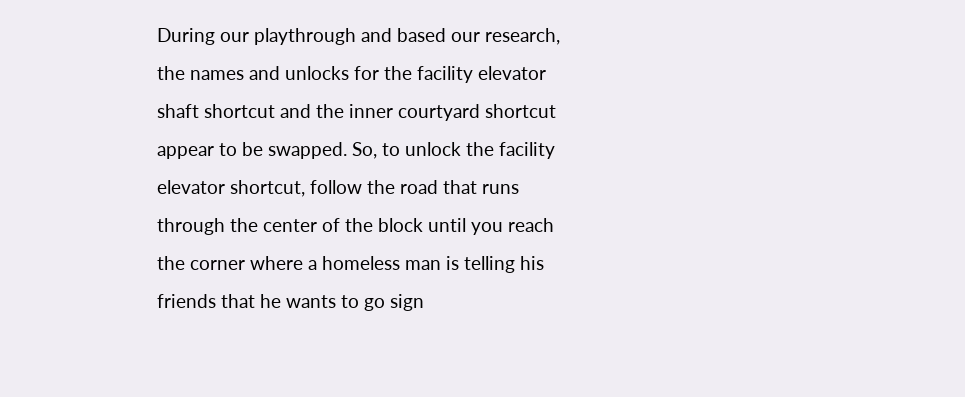During our playthrough and based our research, the names and unlocks for the facility elevator shaft shortcut and the inner courtyard shortcut appear to be swapped. So, to unlock the facility elevator shortcut, follow the road that runs through the center of the block until you reach the corner where a homeless man is telling his friends that he wants to go sign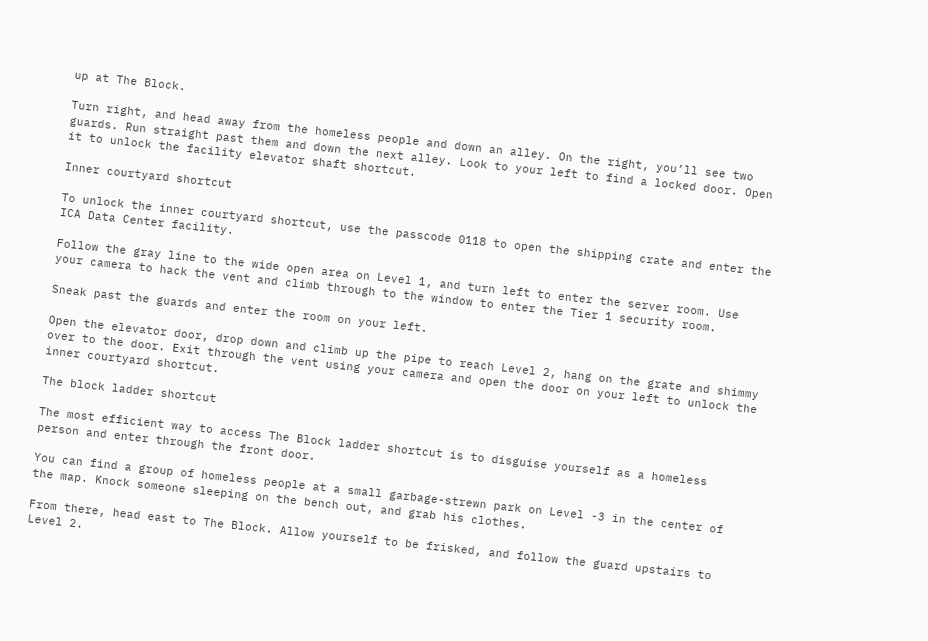up at The Block.

Turn right, and head away from the homeless people and down an alley. On the right, you’ll see two guards. Run straight past them and down the next alley. Look to your left to find a locked door. Open it to unlock the facility elevator shaft shortcut.

Inner courtyard shortcut

To unlock the inner courtyard shortcut, use the passcode 0118 to open the shipping crate and enter the ICA Data Center facility.

Follow the gray line to the wide open area on Level 1, and turn left to enter the server room. Use your camera to hack the vent and climb through to the window to enter the Tier 1 security room.

Sneak past the guards and enter the room on your left.

Open the elevator door, drop down and climb up the pipe to reach Level 2, hang on the grate and shimmy over to the door. Exit through the vent using your camera and open the door on your left to unlock the inner courtyard shortcut.

The block ladder shortcut

The most efficient way to access The Block ladder shortcut is to disguise yourself as a homeless person and enter through the front door.

You can find a group of homeless people at a small garbage-strewn park on Level -3 in the center of the map. Knock someone sleeping on the bench out, and grab his clothes.

From there, head east to The Block. Allow yourself to be frisked, and follow the guard upstairs to Level 2.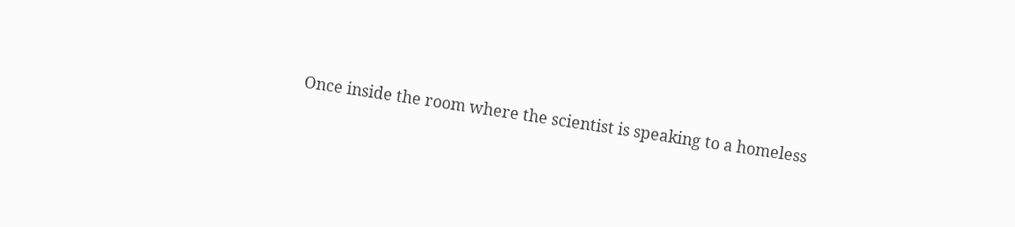Once inside the room where the scientist is speaking to a homeless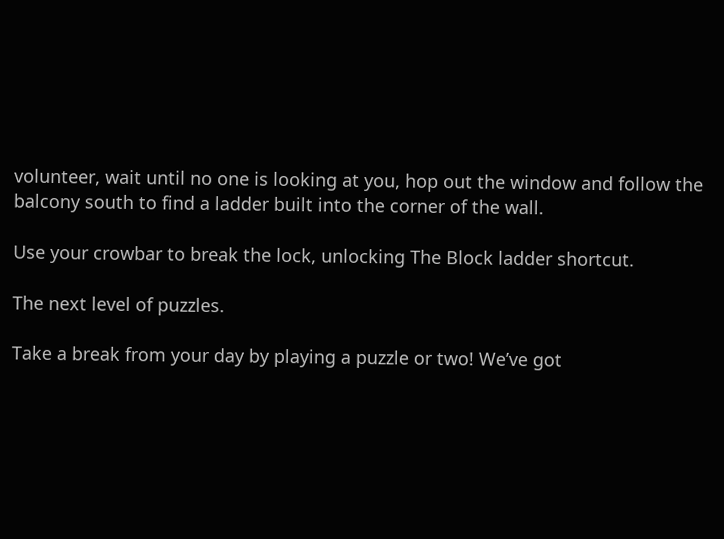volunteer, wait until no one is looking at you, hop out the window and follow the balcony south to find a ladder built into the corner of the wall.

Use your crowbar to break the lock, unlocking The Block ladder shortcut.

The next level of puzzles.

Take a break from your day by playing a puzzle or two! We’ve got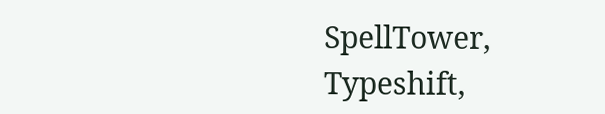SpellTower, Typeshift,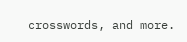crosswords, and more.